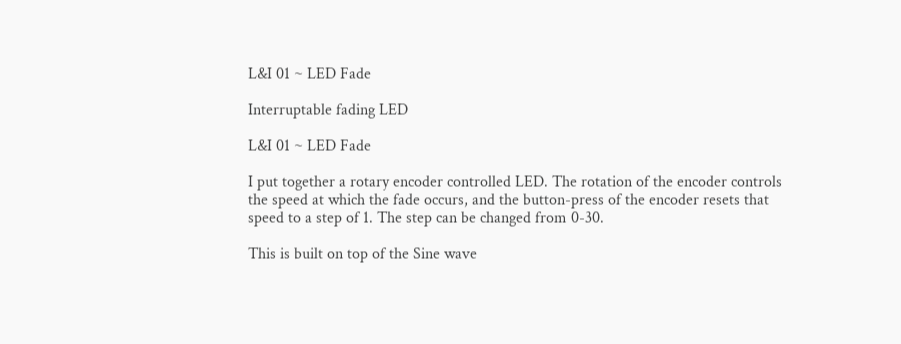L&I 01 ~ LED Fade

Interruptable fading LED

L&I 01 ~ LED Fade

I put together a rotary encoder controlled LED. The rotation of the encoder controls the speed at which the fade occurs, and the button-press of the encoder resets that speed to a step of 1. The step can be changed from 0-30.

This is built on top of the Sine wave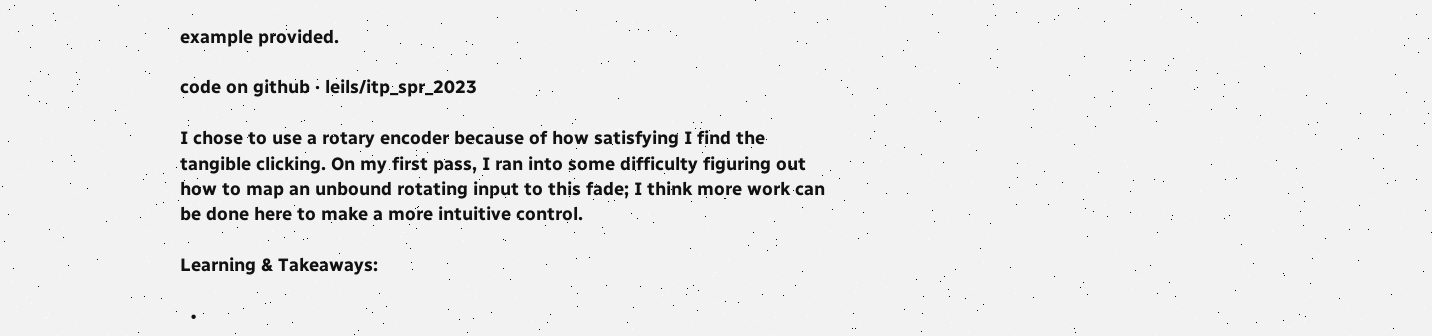example provided.

code on github · leils/itp_spr_2023

I chose to use a rotary encoder because of how satisfying I find the tangible clicking. On my first pass, I ran into some difficulty figuring out how to map an unbound rotating input to this fade; I think more work can be done here to make a more intuitive control.

Learning & Takeaways:

  •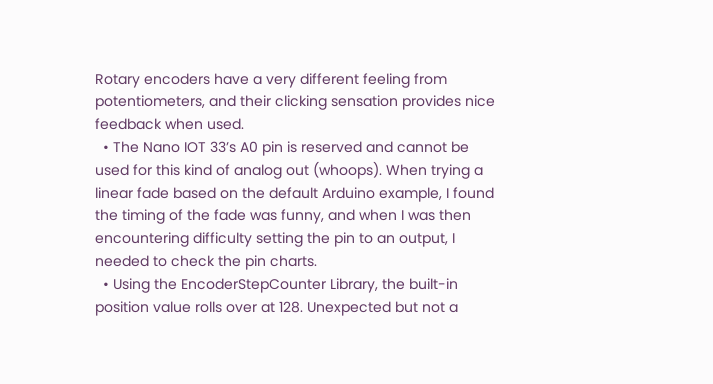Rotary encoders have a very different feeling from potentiometers, and their clicking sensation provides nice feedback when used.
  • The Nano IOT 33’s A0 pin is reserved and cannot be used for this kind of analog out (whoops). When trying a linear fade based on the default Arduino example, I found the timing of the fade was funny, and when I was then encountering difficulty setting the pin to an output, I needed to check the pin charts.
  • Using the EncoderStepCounter Library, the built-in position value rolls over at 128. Unexpected but not a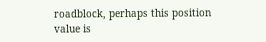roadblock, perhaps this position value is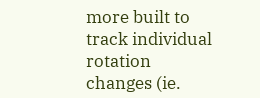more built to track individual rotation changes (ie.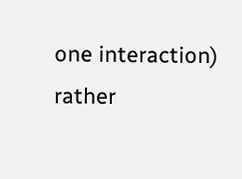one interaction) rather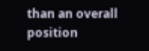than an overall position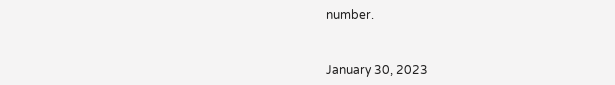number.


January 30, 2023